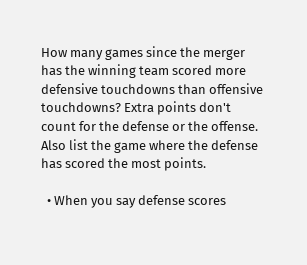How many games since the merger has the winning team scored more defensive touchdowns than offensive touchdowns? Extra points don't count for the defense or the offense. Also list the game where the defense has scored the most points.

  • When you say defense scores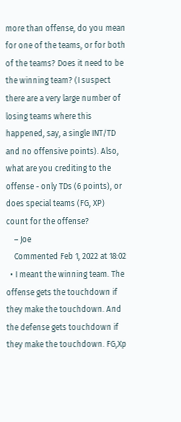more than offense, do you mean for one of the teams, or for both of the teams? Does it need to be the winning team? (I suspect there are a very large number of losing teams where this happened, say, a single INT/TD and no offensive points). Also, what are you crediting to the offense - only TDs (6 points), or does special teams (FG, XP) count for the offense?
    – Joe
    Commented Feb 1, 2022 at 18:02
  • I meant the winning team. The offense gets the touchdown if they make the touchdown. And the defense gets touchdown if they make the touchdown. FG,Xp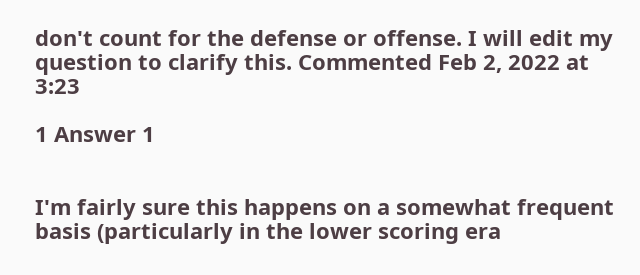don't count for the defense or offense. I will edit my question to clarify this. Commented Feb 2, 2022 at 3:23

1 Answer 1


I'm fairly sure this happens on a somewhat frequent basis (particularly in the lower scoring era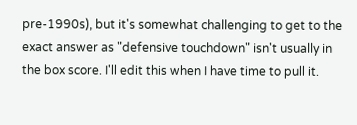pre-1990s), but it's somewhat challenging to get to the exact answer as "defensive touchdown" isn't usually in the box score. I'll edit this when I have time to pull it.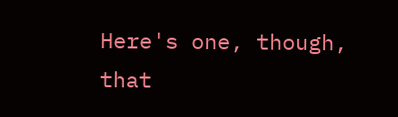Here's one, though, that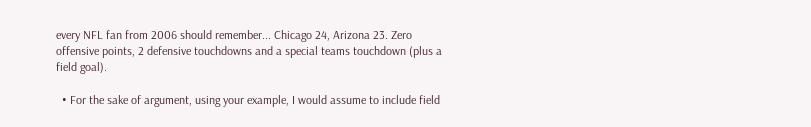every NFL fan from 2006 should remember... Chicago 24, Arizona 23. Zero offensive points, 2 defensive touchdowns and a special teams touchdown (plus a field goal).

  • For the sake of argument, using your example, I would assume to include field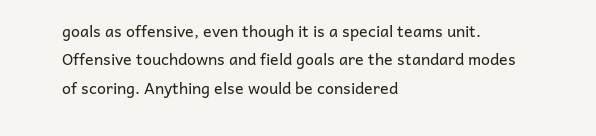goals as offensive, even though it is a special teams unit. Offensive touchdowns and field goals are the standard modes of scoring. Anything else would be considered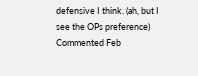defensive I think. (ah, but I see the OPs preference) Commented Feb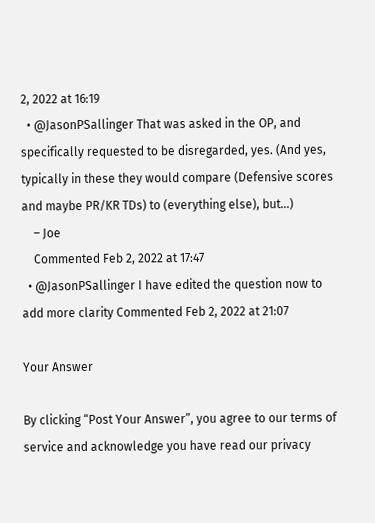2, 2022 at 16:19
  • @JasonPSallinger That was asked in the OP, and specifically requested to be disregarded, yes. (And yes, typically in these they would compare (Defensive scores and maybe PR/KR TDs) to (everything else), but...)
    – Joe
    Commented Feb 2, 2022 at 17:47
  • @JasonPSallinger I have edited the question now to add more clarity Commented Feb 2, 2022 at 21:07

Your Answer

By clicking “Post Your Answer”, you agree to our terms of service and acknowledge you have read our privacy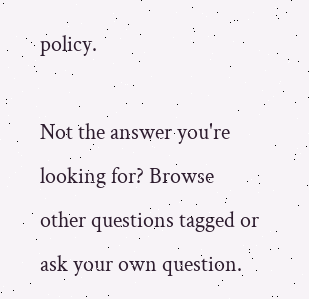policy.

Not the answer you're looking for? Browse other questions tagged or ask your own question.